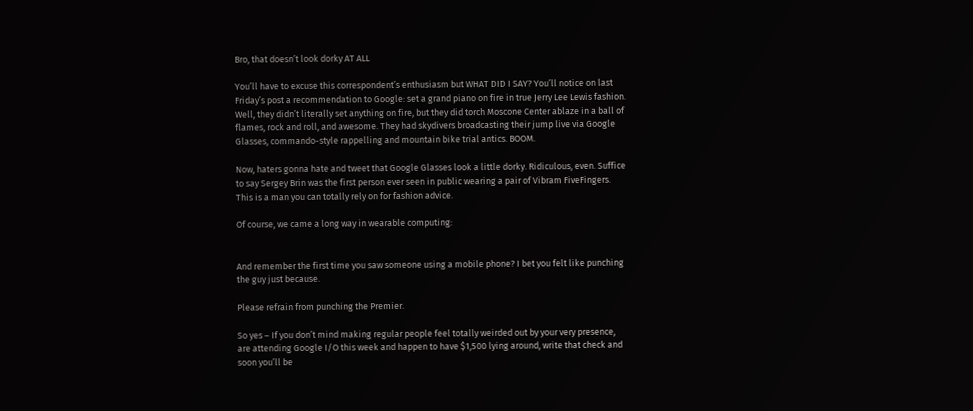Bro, that doesn’t look dorky AT ALL

You’ll have to excuse this correspondent’s enthusiasm but WHAT DID I SAY? You’ll notice on last Friday’s post a recommendation to Google: set a grand piano on fire in true Jerry Lee Lewis fashion. Well, they didn’t literally set anything on fire, but they did torch Moscone Center ablaze in a ball of  flames, rock and roll, and awesome. They had skydivers broadcasting their jump live via Google Glasses, commando-style rappelling and mountain bike trial antics. BOOM.

Now, haters gonna hate and tweet that Google Glasses look a little dorky. Ridiculous, even. Suffice to say Sergey Brin was the first person ever seen in public wearing a pair of Vibram FiveFingers. This is a man you can totally rely on for fashion advice.

Of course, we came a long way in wearable computing:


And remember the first time you saw someone using a mobile phone? I bet you felt like punching the guy just because.

Please refrain from punching the Premier.

So yes – If you don’t mind making regular people feel totally weirded out by your very presence, are attending Google I/O this week and happen to have $1,500 lying around, write that check and soon you’ll be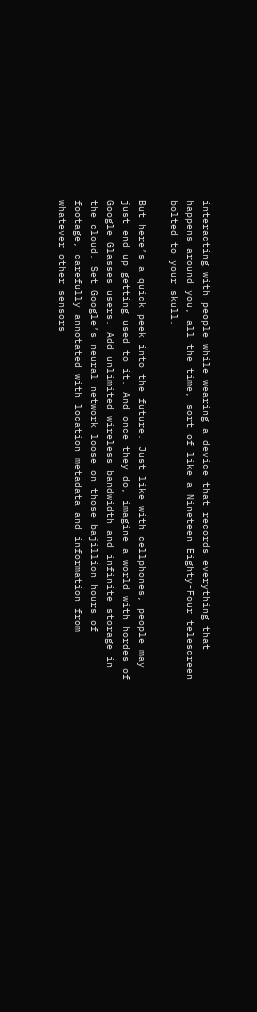interacting with people while wearing a device that records everything that happens around you, all the time, sort of like a Nineteen Eighty-Four telescreen bolted to your skull.

But here’s a quick peek into the future. Just like with cellphones, people may just end up getting used to it. And once they do, imagine a world with hordes of Google Glasses users. Add unlimited wireless bandwidth and infinite storage in the cloud. Set Google’s neural network loose on those bajillion hours of footage, carefully annotated with location metadata and information from whatever other sensors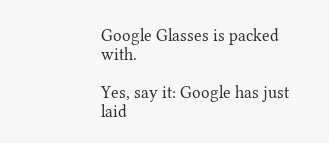Google Glasses is packed with.

Yes, say it: Google has just laid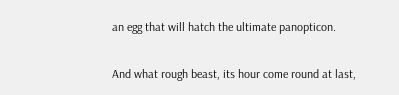an egg that will hatch the ultimate panopticon.

And what rough beast, its hour come round at last,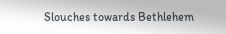Slouches towards Bethlehem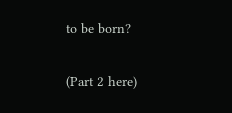to be born?

(Part 2 here)